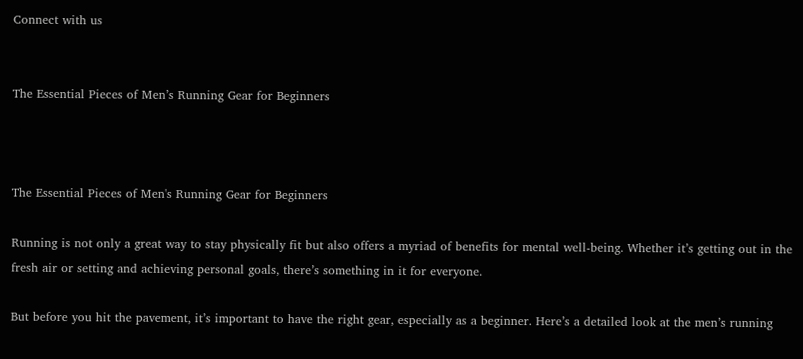Connect with us


The Essential Pieces of Men’s Running Gear for Beginners



The Essential Pieces of Men's Running Gear for Beginners

Running is not only a great way to stay physically fit but also offers a myriad of benefits for mental well-being. Whether it’s getting out in the fresh air or setting and achieving personal goals, there’s something in it for everyone.

But before you hit the pavement, it’s important to have the right gear, especially as a beginner. Here’s a detailed look at the men’s running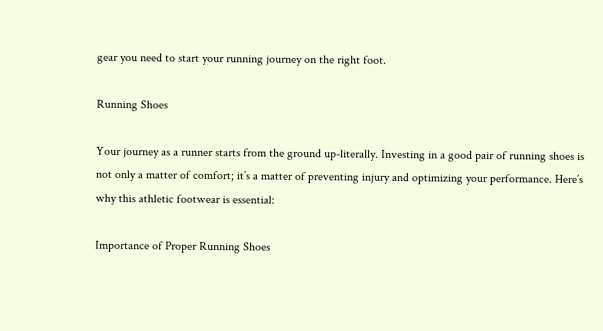gear you need to start your running journey on the right foot.

Running Shoes

Your journey as a runner starts from the ground up-literally. Investing in a good pair of running shoes is not only a matter of comfort; it’s a matter of preventing injury and optimizing your performance. Here’s why this athletic footwear is essential:

Importance of Proper Running Shoes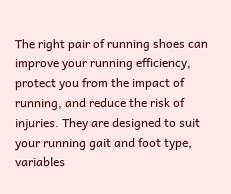The right pair of running shoes can improve your running efficiency, protect you from the impact of running, and reduce the risk of injuries. They are designed to suit your running gait and foot type, variables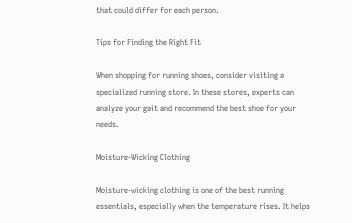that could differ for each person.

Tips for Finding the Right Fit

When shopping for running shoes, consider visiting a specialized running store. In these stores, experts can analyze your gait and recommend the best shoe for your needs.

Moisture-Wicking Clothing

Moisture-wicking clothing is one of the best running essentials, especially when the temperature rises. It helps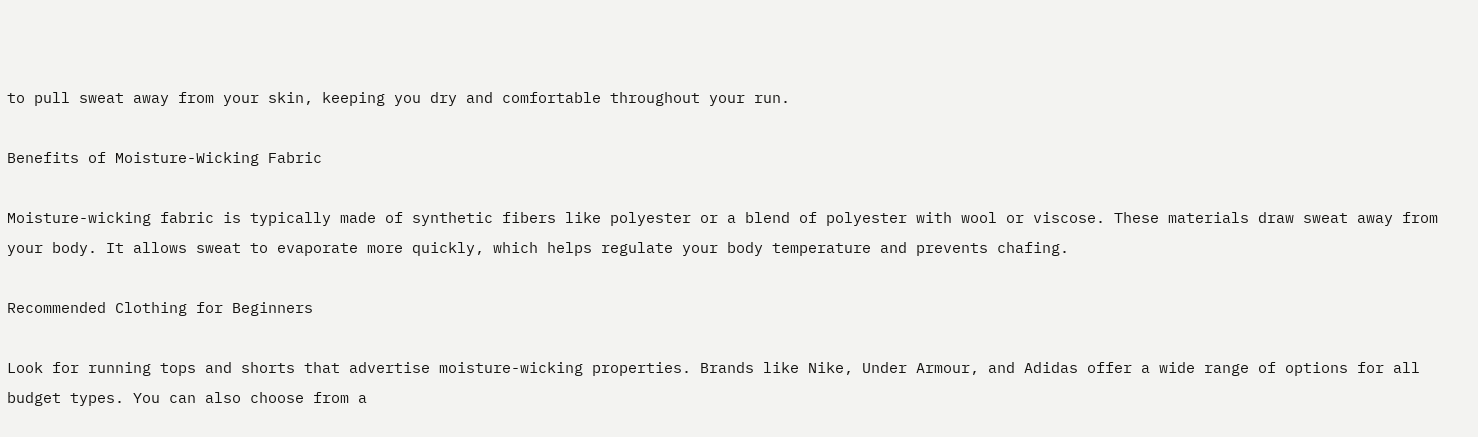to pull sweat away from your skin, keeping you dry and comfortable throughout your run.

Benefits of Moisture-Wicking Fabric

Moisture-wicking fabric is typically made of synthetic fibers like polyester or a blend of polyester with wool or viscose. These materials draw sweat away from your body. It allows sweat to evaporate more quickly, which helps regulate your body temperature and prevents chafing.

Recommended Clothing for Beginners

Look for running tops and shorts that advertise moisture-wicking properties. Brands like Nike, Under Armour, and Adidas offer a wide range of options for all budget types. You can also choose from a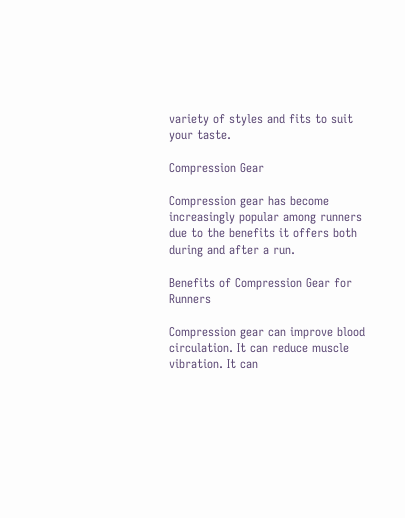variety of styles and fits to suit your taste.

Compression Gear

Compression gear has become increasingly popular among runners due to the benefits it offers both during and after a run.

Benefits of Compression Gear for Runners

Compression gear can improve blood circulation. It can reduce muscle vibration. It can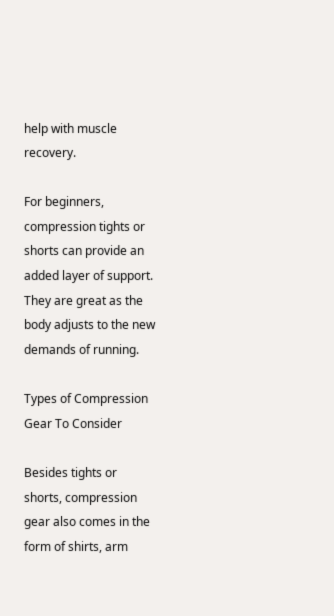help with muscle recovery.

For beginners, compression tights or shorts can provide an added layer of support. They are great as the body adjusts to the new demands of running.

Types of Compression Gear To Consider

Besides tights or shorts, compression gear also comes in the form of shirts, arm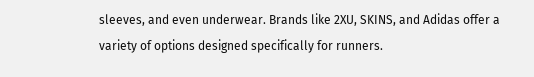sleeves, and even underwear. Brands like 2XU, SKINS, and Adidas offer a variety of options designed specifically for runners.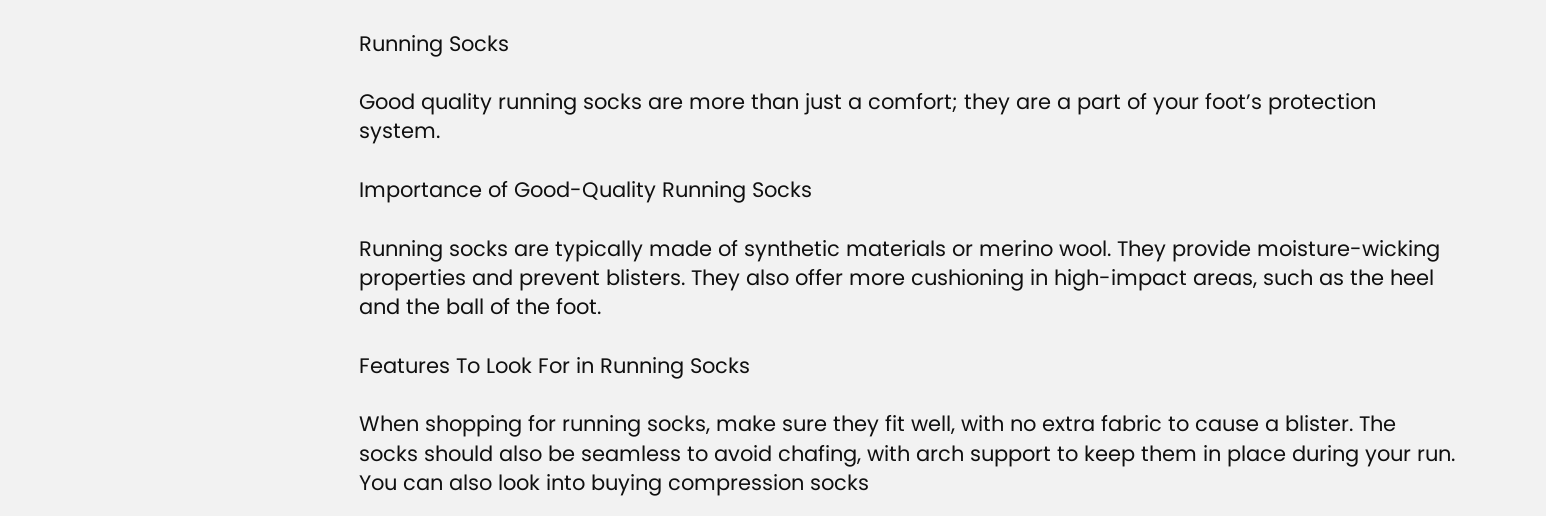Running Socks

Good quality running socks are more than just a comfort; they are a part of your foot’s protection system.

Importance of Good-Quality Running Socks

Running socks are typically made of synthetic materials or merino wool. They provide moisture-wicking properties and prevent blisters. They also offer more cushioning in high-impact areas, such as the heel and the ball of the foot.

Features To Look For in Running Socks

When shopping for running socks, make sure they fit well, with no extra fabric to cause a blister. The socks should also be seamless to avoid chafing, with arch support to keep them in place during your run. You can also look into buying compression socks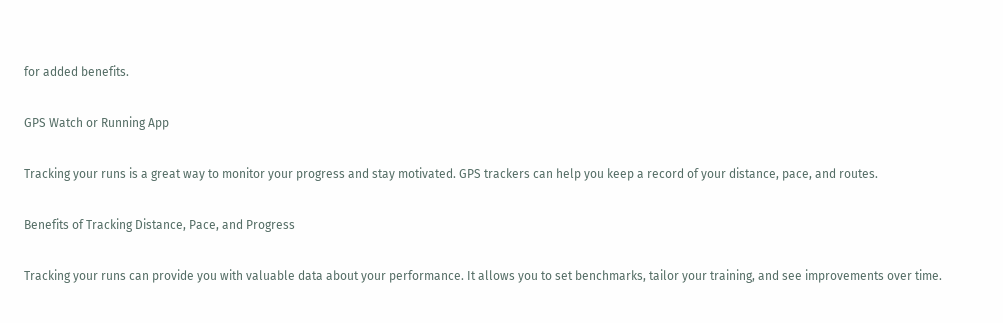for added benefits.

GPS Watch or Running App

Tracking your runs is a great way to monitor your progress and stay motivated. GPS trackers can help you keep a record of your distance, pace, and routes.

Benefits of Tracking Distance, Pace, and Progress

Tracking your runs can provide you with valuable data about your performance. It allows you to set benchmarks, tailor your training, and see improvements over time.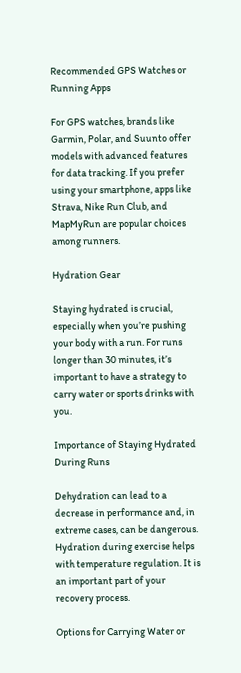Recommended GPS Watches or Running Apps

For GPS watches, brands like Garmin, Polar, and Suunto offer models with advanced features for data tracking. If you prefer using your smartphone, apps like Strava, Nike Run Club, and MapMyRun are popular choices among runners.

Hydration Gear

Staying hydrated is crucial, especially when you’re pushing your body with a run. For runs longer than 30 minutes, it’s important to have a strategy to carry water or sports drinks with you.

Importance of Staying Hydrated During Runs

Dehydration can lead to a decrease in performance and, in extreme cases, can be dangerous. Hydration during exercise helps with temperature regulation. It is an important part of your recovery process.

Options for Carrying Water or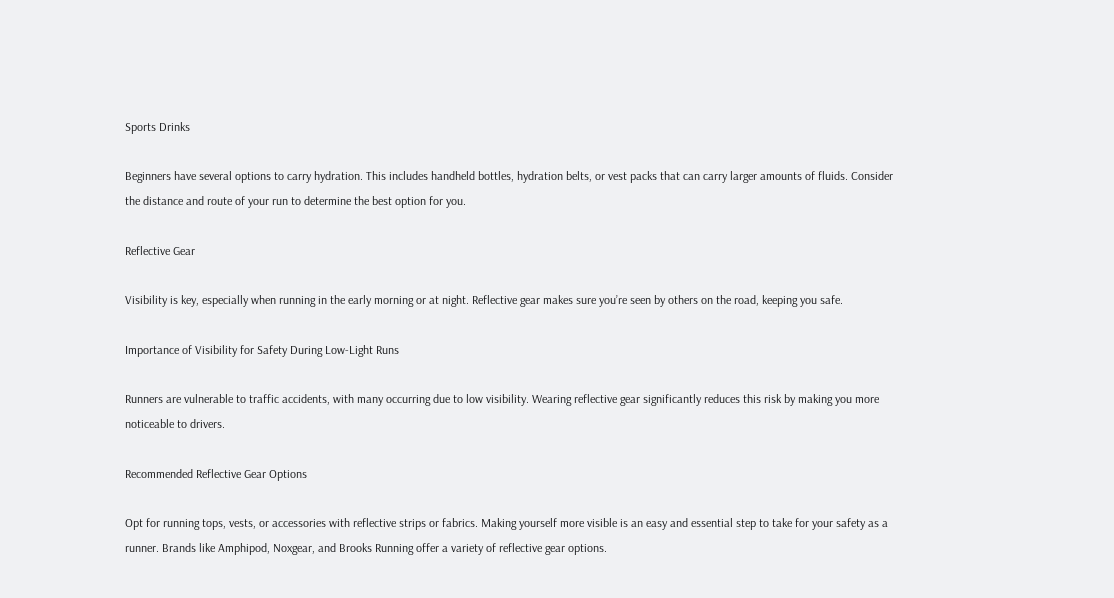Sports Drinks

Beginners have several options to carry hydration. This includes handheld bottles, hydration belts, or vest packs that can carry larger amounts of fluids. Consider the distance and route of your run to determine the best option for you.

Reflective Gear

Visibility is key, especially when running in the early morning or at night. Reflective gear makes sure you’re seen by others on the road, keeping you safe.

Importance of Visibility for Safety During Low-Light Runs

Runners are vulnerable to traffic accidents, with many occurring due to low visibility. Wearing reflective gear significantly reduces this risk by making you more noticeable to drivers.

Recommended Reflective Gear Options

Opt for running tops, vests, or accessories with reflective strips or fabrics. Making yourself more visible is an easy and essential step to take for your safety as a runner. Brands like Amphipod, Noxgear, and Brooks Running offer a variety of reflective gear options.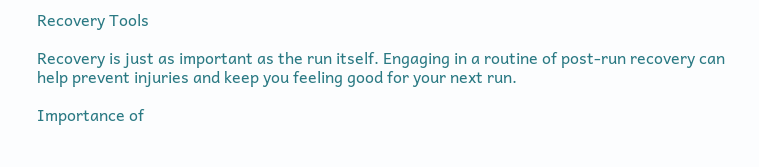Recovery Tools

Recovery is just as important as the run itself. Engaging in a routine of post-run recovery can help prevent injuries and keep you feeling good for your next run.

Importance of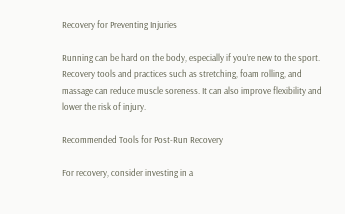Recovery for Preventing Injuries

Running can be hard on the body, especially if you’re new to the sport. Recovery tools and practices such as stretching, foam rolling, and massage can reduce muscle soreness. It can also improve flexibility and lower the risk of injury.

Recommended Tools for Post-Run Recovery

For recovery, consider investing in a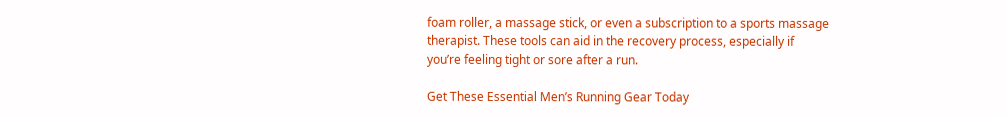foam roller, a massage stick, or even a subscription to a sports massage therapist. These tools can aid in the recovery process, especially if you’re feeling tight or sore after a run.

Get These Essential Men’s Running Gear Today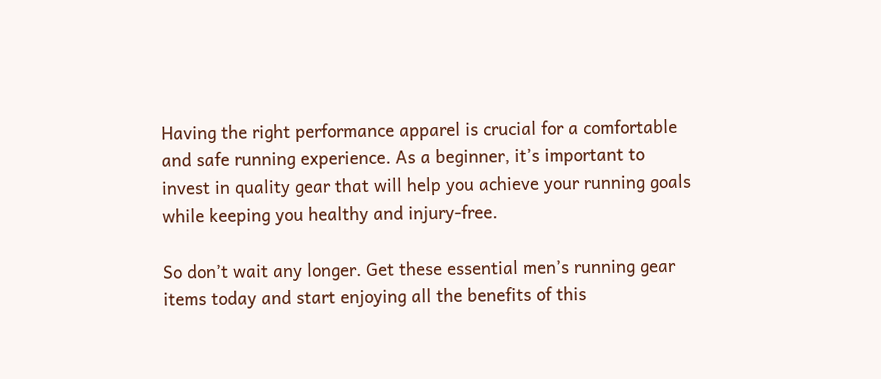Having the right performance apparel is crucial for a comfortable and safe running experience. As a beginner, it’s important to invest in quality gear that will help you achieve your running goals while keeping you healthy and injury-free.

So don’t wait any longer. Get these essential men’s running gear items today and start enjoying all the benefits of this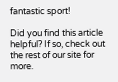fantastic sport!

Did you find this article helpful? If so, check out the rest of our site for more.